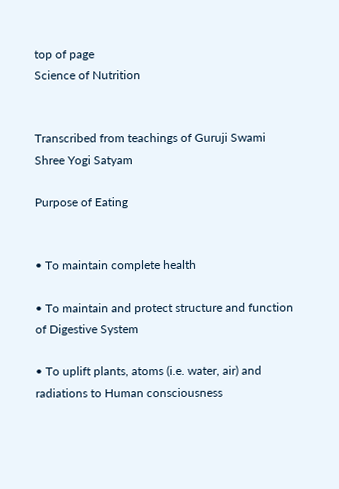top of page
Science of Nutrition


Transcribed from teachings of Guruji Swami Shree Yogi Satyam

Purpose of Eating


• To maintain complete health

• To maintain and protect structure and function of Digestive System

• To uplift plants, atoms (i.e. water, air) and radiations to Human consciousness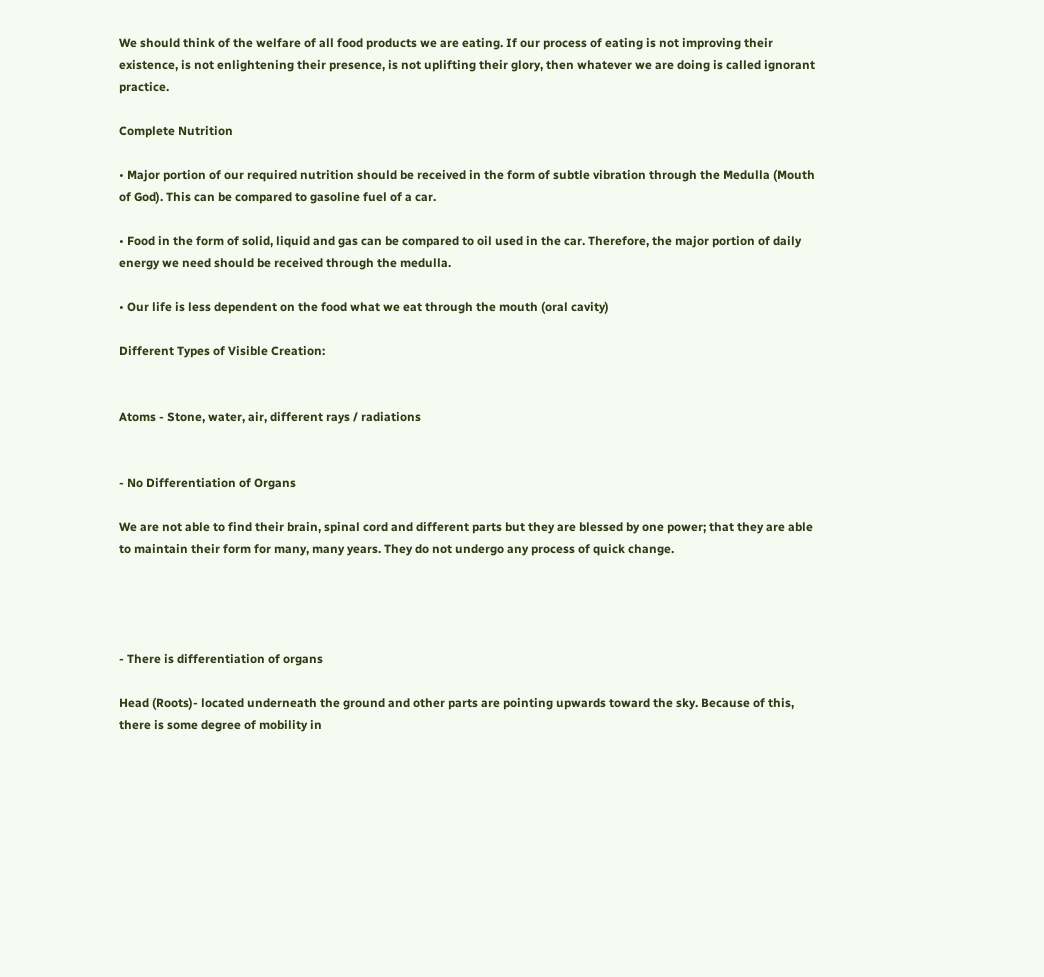We should think of the welfare of all food products we are eating. If our process of eating is not improving their existence, is not enlightening their presence, is not uplifting their glory, then whatever we are doing is called ignorant practice.

Complete Nutrition

• Major portion of our required nutrition should be received in the form of subtle vibration through the Medulla (Mouth of God). This can be compared to gasoline fuel of a car.

• Food in the form of solid, liquid and gas can be compared to oil used in the car. Therefore, the major portion of daily energy we need should be received through the medulla.

• Our life is less dependent on the food what we eat through the mouth (oral cavity)

Different Types of Visible Creation:


Atoms - Stone, water, air, different rays / radiations


- No Differentiation of Organs

We are not able to find their brain, spinal cord and different parts but they are blessed by one power; that they are able to maintain their form for many, many years. They do not undergo any process of quick change.




- There is differentiation of organs

Head (Roots)- located underneath the ground and other parts are pointing upwards toward the sky. Because of this, there is some degree of mobility in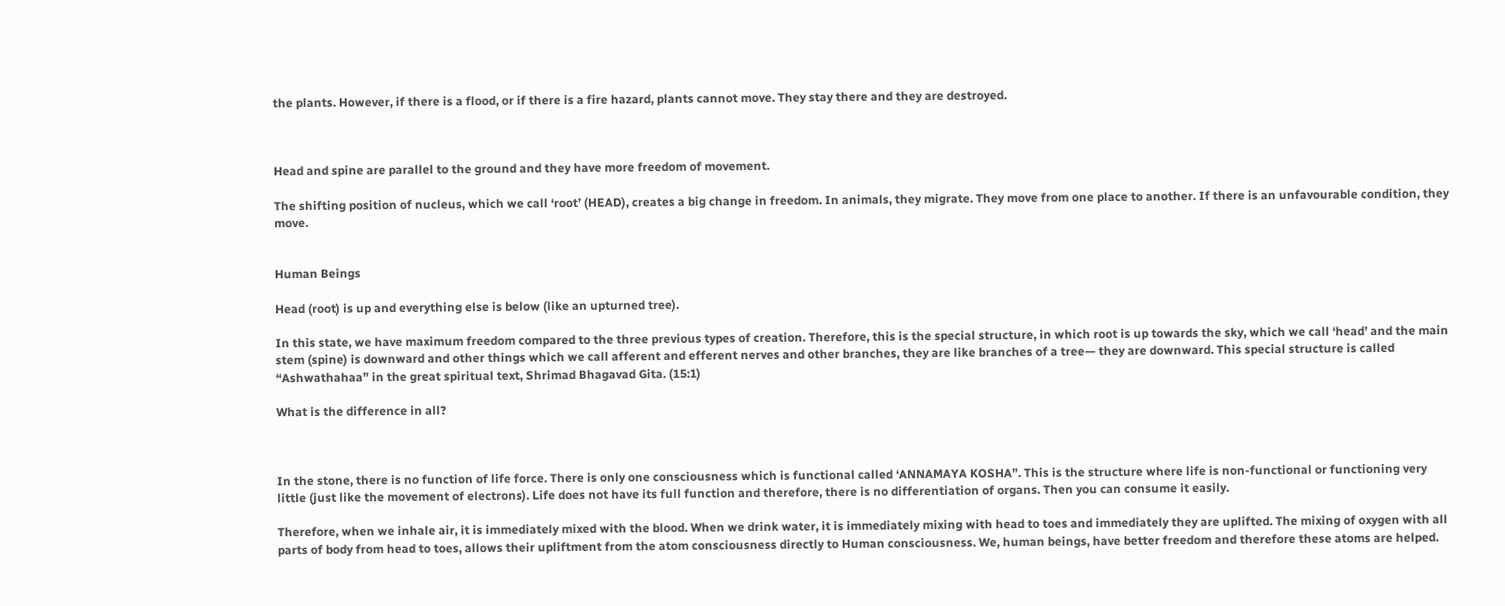the plants. However, if there is a flood, or if there is a fire hazard, plants cannot move. They stay there and they are destroyed.



Head and spine are parallel to the ground and they have more freedom of movement.

The shifting position of nucleus, which we call ‘root’ (HEAD), creates a big change in freedom. In animals, they migrate. They move from one place to another. If there is an unfavourable condition, they move.


Human Beings

Head (root) is up and everything else is below (like an upturned tree).

In this state, we have maximum freedom compared to the three previous types of creation. Therefore, this is the special structure, in which root is up towards the sky, which we call ‘head’ and the main stem (spine) is downward and other things which we call afferent and efferent nerves and other branches, they are like branches of a tree— they are downward. This special structure is called “Ashwathahaa” in the great spiritual text, Shrimad Bhagavad Gita. (15:1)

What is the difference in all?



In the stone, there is no function of life force. There is only one consciousness which is functional called ‘ANNAMAYA KOSHA”. This is the structure where life is non-functional or functioning very little (just like the movement of electrons). Life does not have its full function and therefore, there is no differentiation of organs. Then you can consume it easily.

Therefore, when we inhale air, it is immediately mixed with the blood. When we drink water, it is immediately mixing with head to toes and immediately they are uplifted. The mixing of oxygen with all parts of body from head to toes, allows their upliftment from the atom consciousness directly to Human consciousness. We, human beings, have better freedom and therefore these atoms are helped.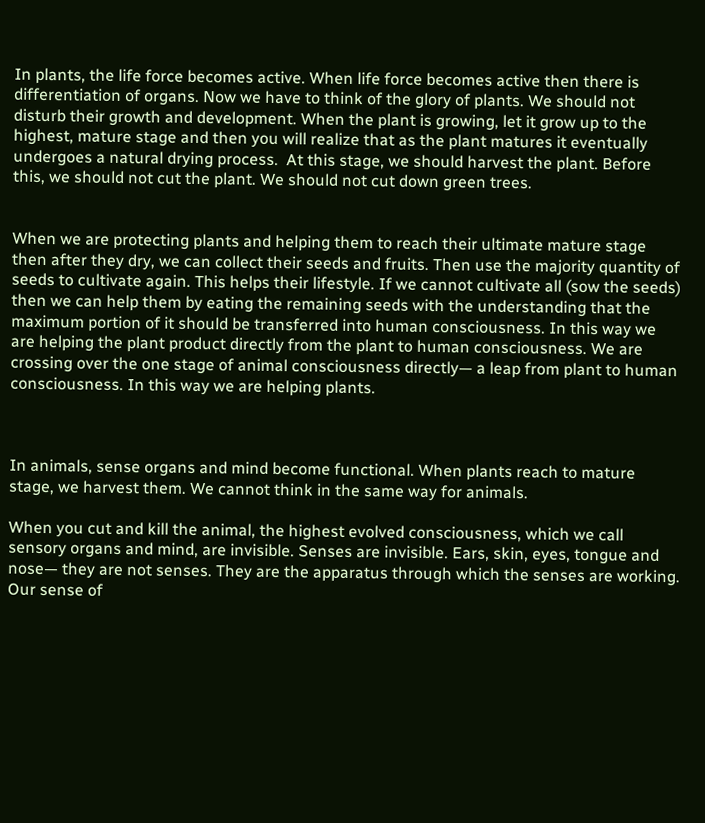In plants, the life force becomes active. When life force becomes active then there is differentiation of organs. Now we have to think of the glory of plants. We should not disturb their growth and development. When the plant is growing, let it grow up to the highest, mature stage and then you will realize that as the plant matures it eventually undergoes a natural drying process.  At this stage, we should harvest the plant. Before this, we should not cut the plant. We should not cut down green trees.


When we are protecting plants and helping them to reach their ultimate mature stage then after they dry, we can collect their seeds and fruits. Then use the majority quantity of seeds to cultivate again. This helps their lifestyle. If we cannot cultivate all (sow the seeds) then we can help them by eating the remaining seeds with the understanding that the maximum portion of it should be transferred into human consciousness. In this way we are helping the plant product directly from the plant to human consciousness. We are crossing over the one stage of animal consciousness directly— a leap from plant to human consciousness. In this way we are helping plants.



In animals, sense organs and mind become functional. When plants reach to mature stage, we harvest them. We cannot think in the same way for animals.

When you cut and kill the animal, the highest evolved consciousness, which we call sensory organs and mind, are invisible. Senses are invisible. Ears, skin, eyes, tongue and nose— they are not senses. They are the apparatus through which the senses are working. Our sense of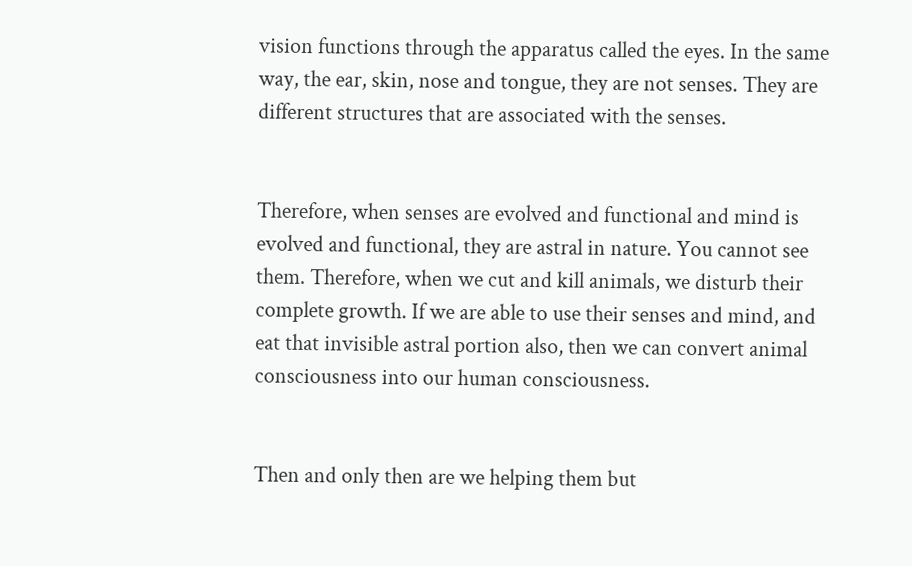vision functions through the apparatus called the eyes. In the same way, the ear, skin, nose and tongue, they are not senses. They are different structures that are associated with the senses.


Therefore, when senses are evolved and functional and mind is evolved and functional, they are astral in nature. You cannot see them. Therefore, when we cut and kill animals, we disturb their complete growth. If we are able to use their senses and mind, and eat that invisible astral portion also, then we can convert animal consciousness into our human consciousness.


Then and only then are we helping them but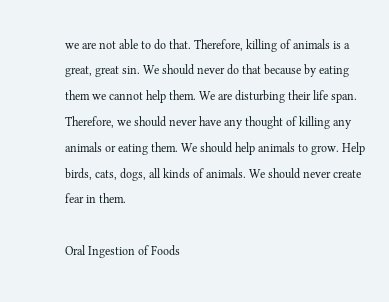we are not able to do that. Therefore, killing of animals is a great, great sin. We should never do that because by eating them we cannot help them. We are disturbing their life span. Therefore, we should never have any thought of killing any animals or eating them. We should help animals to grow. Help birds, cats, dogs, all kinds of animals. We should never create fear in them.

Oral Ingestion of Foods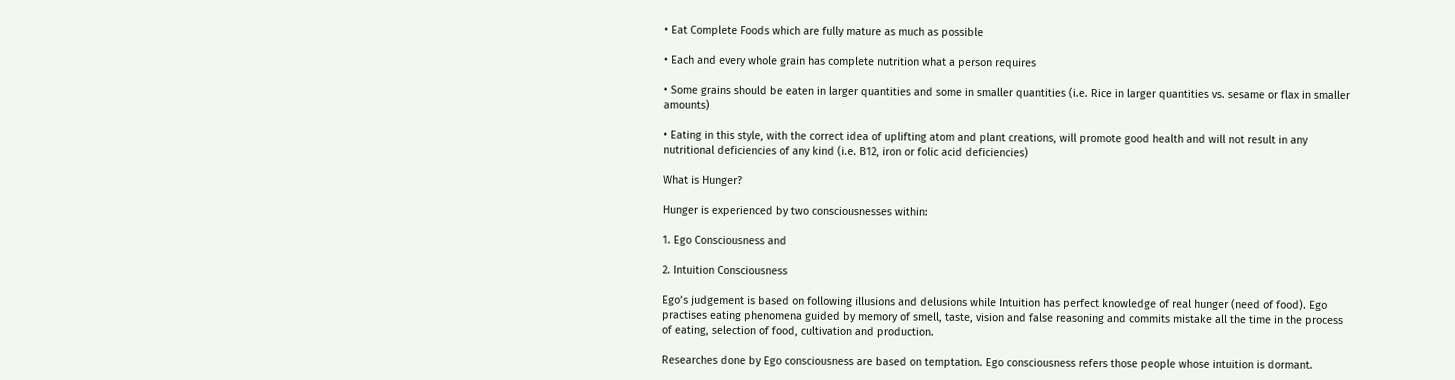• Eat Complete Foods which are fully mature as much as possible

• Each and every whole grain has complete nutrition what a person requires

• Some grains should be eaten in larger quantities and some in smaller quantities (i.e. Rice in larger quantities vs. sesame or flax in smaller amounts)

• Eating in this style, with the correct idea of uplifting atom and plant creations, will promote good health and will not result in any nutritional deficiencies of any kind (i.e. B12, iron or folic acid deficiencies)

What is Hunger?

Hunger is experienced by two consciousnesses within:

1. Ego Consciousness and

2. Intuition Consciousness

Ego’s judgement is based on following illusions and delusions while Intuition has perfect knowledge of real hunger (need of food). Ego practises eating phenomena guided by memory of smell, taste, vision and false reasoning and commits mistake all the time in the process of eating, selection of food, cultivation and production.

Researches done by Ego consciousness are based on temptation. Ego consciousness refers those people whose intuition is dormant.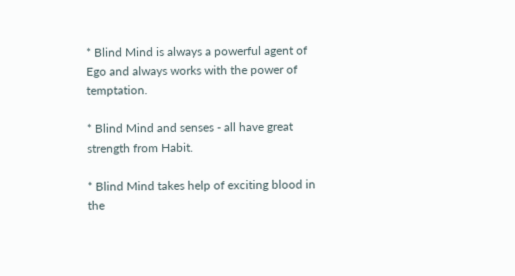* Blind Mind is always a powerful agent of Ego and always works with the power of temptation.

* Blind Mind and senses - all have great strength from Habit.

* Blind Mind takes help of exciting blood in the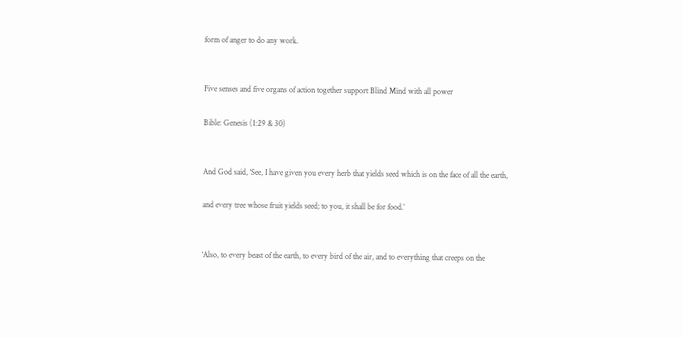form of anger to do any work.


Five senses and five organs of action together support Blind Mind with all power

Bible: Genesis (1:29 & 30)


And God said, ‘See, I have given you every herb that yields seed which is on the face of all the earth,

and every tree whose fruit yields seed; to you, it shall be for food.’


‘Also, to every beast of the earth, to every bird of the air, and to everything that creeps on the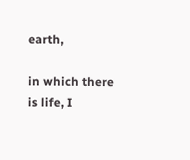earth,

in which there is life, I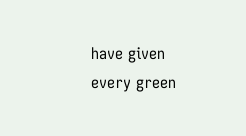have given every green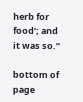herb for food’; and it was so.”

bottom of page